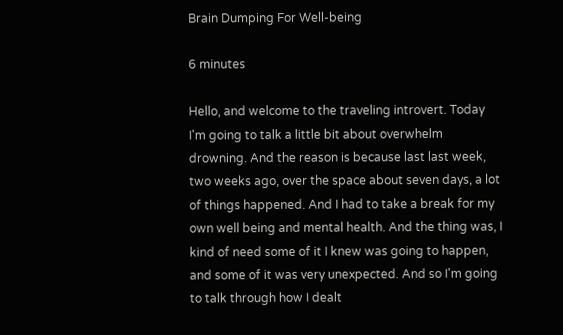Brain Dumping For Well-being

6 minutes

Hello, and welcome to the traveling introvert. Today I'm going to talk a little bit about overwhelm drowning. And the reason is because last last week, two weeks ago, over the space about seven days, a lot of things happened. And I had to take a break for my own well being and mental health. And the thing was, I kind of need some of it I knew was going to happen, and some of it was very unexpected. And so I'm going to talk through how I dealt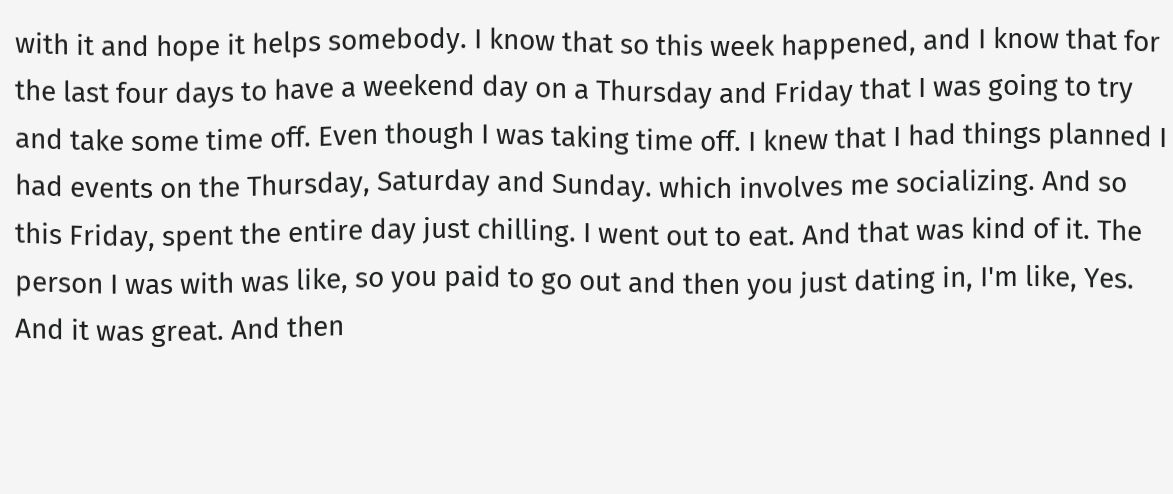with it and hope it helps somebody. I know that so this week happened, and I know that for the last four days to have a weekend day on a Thursday and Friday that I was going to try and take some time off. Even though I was taking time off. I knew that I had things planned I had events on the Thursday, Saturday and Sunday. which involves me socializing. And so this Friday, spent the entire day just chilling. I went out to eat. And that was kind of it. The person I was with was like, so you paid to go out and then you just dating in, I'm like, Yes. And it was great. And then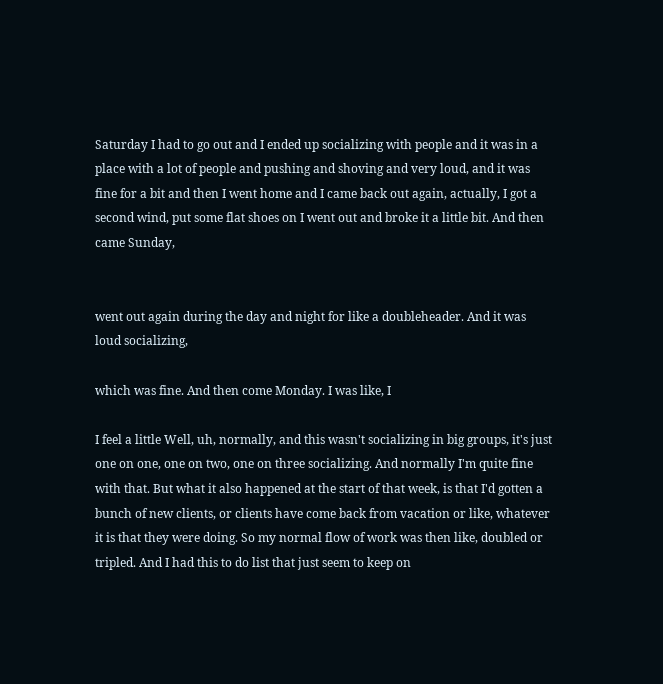Saturday I had to go out and I ended up socializing with people and it was in a place with a lot of people and pushing and shoving and very loud, and it was fine for a bit and then I went home and I came back out again, actually, I got a second wind, put some flat shoes on I went out and broke it a little bit. And then came Sunday,


went out again during the day and night for like a doubleheader. And it was loud socializing,

which was fine. And then come Monday. I was like, I

I feel a little Well, uh, normally, and this wasn't socializing in big groups, it's just one on one, one on two, one on three socializing. And normally I'm quite fine with that. But what it also happened at the start of that week, is that I'd gotten a bunch of new clients, or clients have come back from vacation or like, whatever it is that they were doing. So my normal flow of work was then like, doubled or tripled. And I had this to do list that just seem to keep on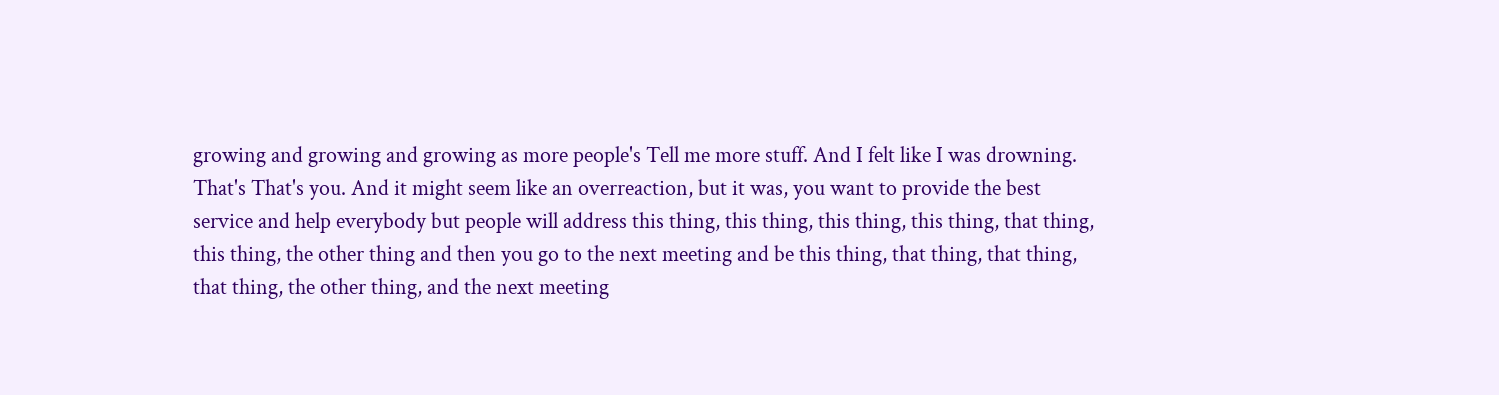growing and growing and growing as more people's Tell me more stuff. And I felt like I was drowning. That's That's you. And it might seem like an overreaction, but it was, you want to provide the best service and help everybody but people will address this thing, this thing, this thing, this thing, that thing, this thing, the other thing and then you go to the next meeting and be this thing, that thing, that thing, that thing, the other thing, and the next meeting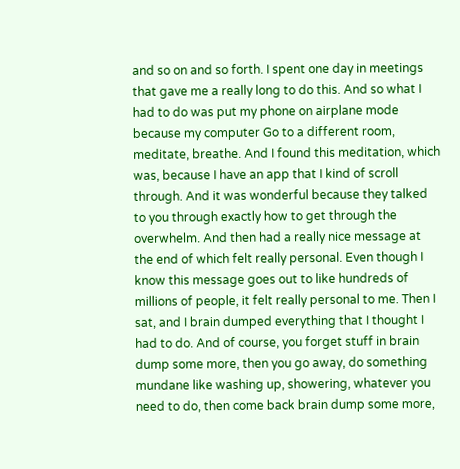and so on and so forth. I spent one day in meetings that gave me a really long to do this. And so what I had to do was put my phone on airplane mode because my computer Go to a different room, meditate, breathe. And I found this meditation, which was, because I have an app that I kind of scroll through. And it was wonderful because they talked to you through exactly how to get through the overwhelm. And then had a really nice message at the end of which felt really personal. Even though I know this message goes out to like hundreds of millions of people, it felt really personal to me. Then I sat, and I brain dumped everything that I thought I had to do. And of course, you forget stuff in brain dump some more, then you go away, do something mundane like washing up, showering, whatever you need to do, then come back brain dump some more,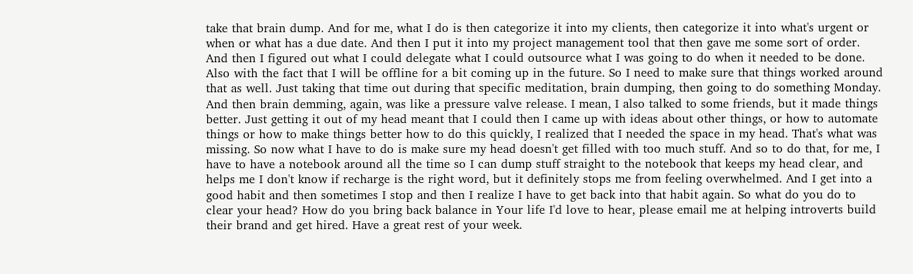take that brain dump. And for me, what I do is then categorize it into my clients, then categorize it into what's urgent or when or what has a due date. And then I put it into my project management tool that then gave me some sort of order. And then I figured out what I could delegate what I could outsource what I was going to do when it needed to be done. Also with the fact that I will be offline for a bit coming up in the future. So I need to make sure that things worked around that as well. Just taking that time out during that specific meditation, brain dumping, then going to do something Monday. And then brain demming, again, was like a pressure valve release. I mean, I also talked to some friends, but it made things better. Just getting it out of my head meant that I could then I came up with ideas about other things, or how to automate things or how to make things better how to do this quickly, I realized that I needed the space in my head. That's what was missing. So now what I have to do is make sure my head doesn't get filled with too much stuff. And so to do that, for me, I have to have a notebook around all the time so I can dump stuff straight to the notebook that keeps my head clear, and helps me I don't know if recharge is the right word, but it definitely stops me from feeling overwhelmed. And I get into a good habit and then sometimes I stop and then I realize I have to get back into that habit again. So what do you do to clear your head? How do you bring back balance in Your life I'd love to hear, please email me at helping introverts build their brand and get hired. Have a great rest of your week.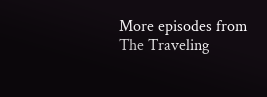More episodes from The Traveling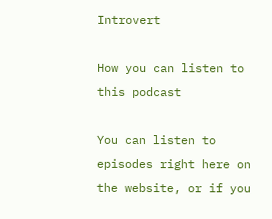Introvert

How you can listen to this podcast

You can listen to episodes right here on the website, or if you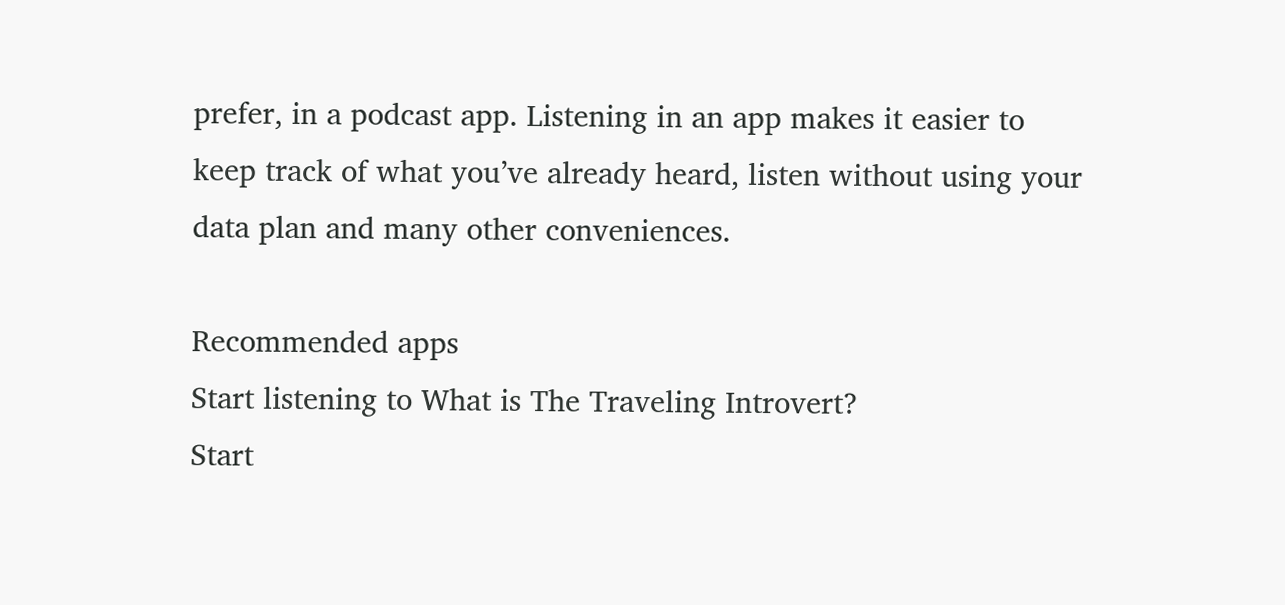prefer, in a podcast app. Listening in an app makes it easier to keep track of what you’ve already heard, listen without using your data plan and many other conveniences.

Recommended apps
Start listening to What is The Traveling Introvert?
Start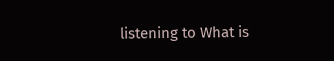listening to What is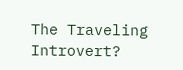The Traveling Introvert?